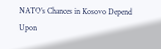NATO’s Chances in Kosovo Depend Upon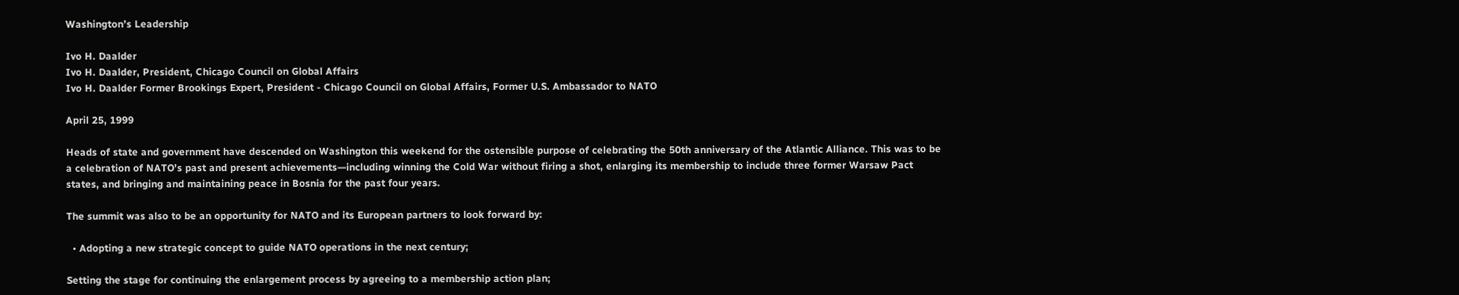Washington’s Leadership

Ivo H. Daalder
Ivo H. Daalder, President, Chicago Council on Global Affairs
Ivo H. Daalder Former Brookings Expert, President - Chicago Council on Global Affairs, Former U.S. Ambassador to NATO

April 25, 1999

Heads of state and government have descended on Washington this weekend for the ostensible purpose of celebrating the 50th anniversary of the Atlantic Alliance. This was to be a celebration of NATO’s past and present achievements—including winning the Cold War without firing a shot, enlarging its membership to include three former Warsaw Pact states, and bringing and maintaining peace in Bosnia for the past four years.

The summit was also to be an opportunity for NATO and its European partners to look forward by:

  • Adopting a new strategic concept to guide NATO operations in the next century;

Setting the stage for continuing the enlargement process by agreeing to a membership action plan;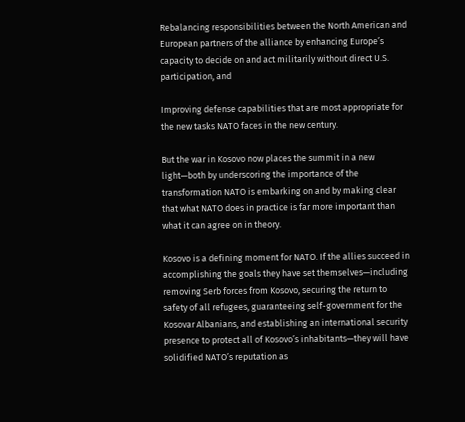Rebalancing responsibilities between the North American and European partners of the alliance by enhancing Europe’s capacity to decide on and act militarily without direct U.S. participation, and

Improving defense capabilities that are most appropriate for the new tasks NATO faces in the new century.

But the war in Kosovo now places the summit in a new light—both by underscoring the importance of the transformation NATO is embarking on and by making clear that what NATO does in practice is far more important than what it can agree on in theory.

Kosovo is a defining moment for NATO. If the allies succeed in accomplishing the goals they have set themselves—including removing Serb forces from Kosovo, securing the return to safety of all refugees, guaranteeing self-government for the Kosovar Albanians, and establishing an international security presence to protect all of Kosovo’s inhabitants—they will have solidified NATO’s reputation as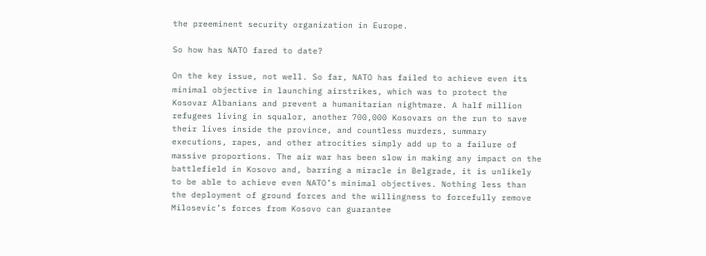the preeminent security organization in Europe.

So how has NATO fared to date?

On the key issue, not well. So far, NATO has failed to achieve even its minimal objective in launching airstrikes, which was to protect the Kosovar Albanians and prevent a humanitarian nightmare. A half million refugees living in squalor, another 700,000 Kosovars on the run to save their lives inside the province, and countless murders, summary executions, rapes, and other atrocities simply add up to a failure of massive proportions. The air war has been slow in making any impact on the battlefield in Kosovo and, barring a miracle in Belgrade, it is unlikely to be able to achieve even NATO’s minimal objectives. Nothing less than the deployment of ground forces and the willingness to forcefully remove Milosevic’s forces from Kosovo can guarantee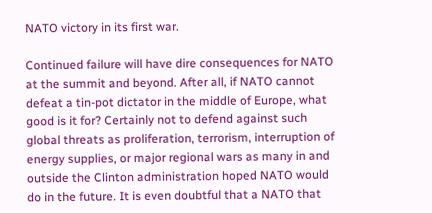NATO victory in its first war.

Continued failure will have dire consequences for NATO at the summit and beyond. After all, if NATO cannot defeat a tin-pot dictator in the middle of Europe, what good is it for? Certainly not to defend against such global threats as proliferation, terrorism, interruption of energy supplies, or major regional wars as many in and outside the Clinton administration hoped NATO would do in the future. It is even doubtful that a NATO that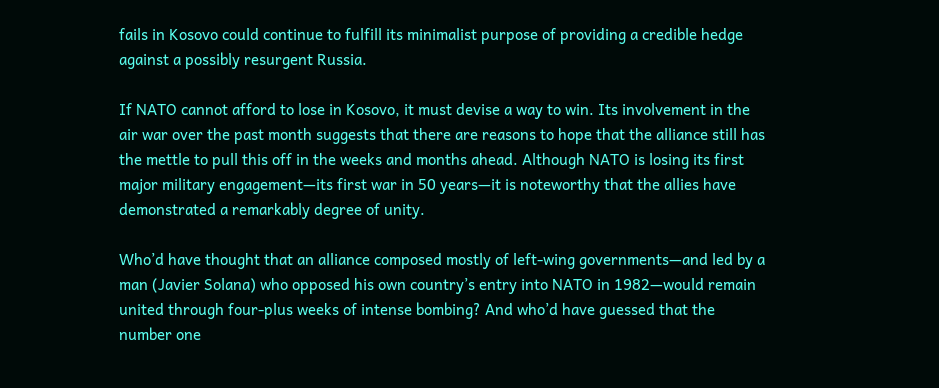fails in Kosovo could continue to fulfill its minimalist purpose of providing a credible hedge against a possibly resurgent Russia.

If NATO cannot afford to lose in Kosovo, it must devise a way to win. Its involvement in the air war over the past month suggests that there are reasons to hope that the alliance still has the mettle to pull this off in the weeks and months ahead. Although NATO is losing its first major military engagement—its first war in 50 years—it is noteworthy that the allies have demonstrated a remarkably degree of unity.

Who’d have thought that an alliance composed mostly of left-wing governments—and led by a man (Javier Solana) who opposed his own country’s entry into NATO in 1982—would remain united through four-plus weeks of intense bombing? And who’d have guessed that the number one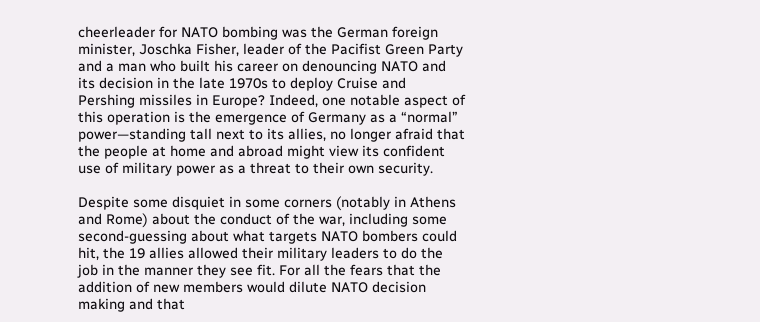cheerleader for NATO bombing was the German foreign minister, Joschka Fisher, leader of the Pacifist Green Party and a man who built his career on denouncing NATO and its decision in the late 1970s to deploy Cruise and Pershing missiles in Europe? Indeed, one notable aspect of this operation is the emergence of Germany as a “normal” power—standing tall next to its allies, no longer afraid that the people at home and abroad might view its confident use of military power as a threat to their own security.

Despite some disquiet in some corners (notably in Athens and Rome) about the conduct of the war, including some second-guessing about what targets NATO bombers could hit, the 19 allies allowed their military leaders to do the job in the manner they see fit. For all the fears that the addition of new members would dilute NATO decision making and that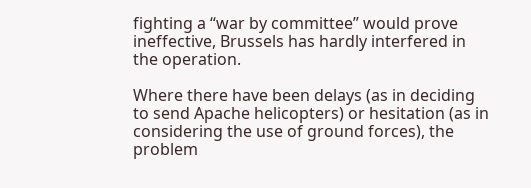fighting a “war by committee” would prove ineffective, Brussels has hardly interfered in the operation.

Where there have been delays (as in deciding to send Apache helicopters) or hesitation (as in considering the use of ground forces), the problem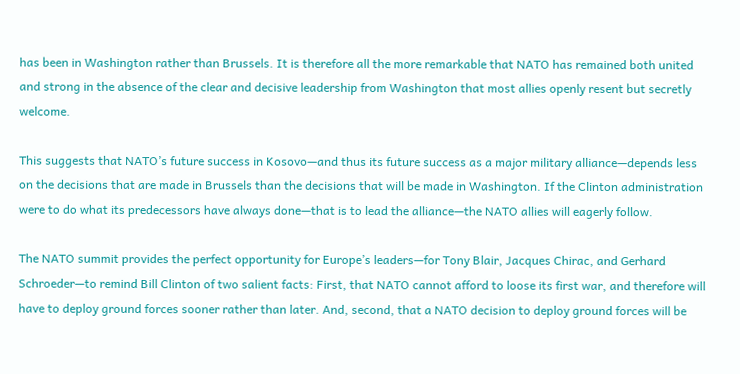has been in Washington rather than Brussels. It is therefore all the more remarkable that NATO has remained both united and strong in the absence of the clear and decisive leadership from Washington that most allies openly resent but secretly welcome.

This suggests that NATO’s future success in Kosovo—and thus its future success as a major military alliance—depends less on the decisions that are made in Brussels than the decisions that will be made in Washington. If the Clinton administration were to do what its predecessors have always done—that is to lead the alliance—the NATO allies will eagerly follow.

The NATO summit provides the perfect opportunity for Europe’s leaders—for Tony Blair, Jacques Chirac, and Gerhard Schroeder—to remind Bill Clinton of two salient facts: First, that NATO cannot afford to loose its first war, and therefore will have to deploy ground forces sooner rather than later. And, second, that a NATO decision to deploy ground forces will be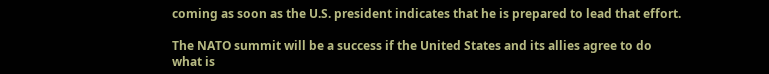coming as soon as the U.S. president indicates that he is prepared to lead that effort.

The NATO summit will be a success if the United States and its allies agree to do what is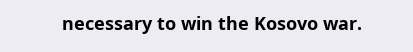necessary to win the Kosovo war.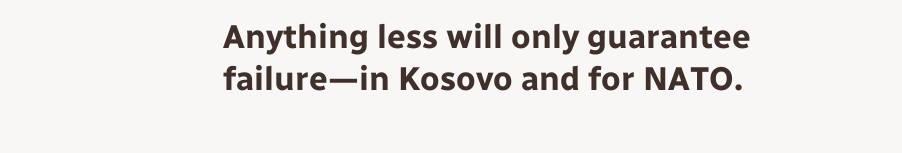Anything less will only guarantee failure—in Kosovo and for NATO.